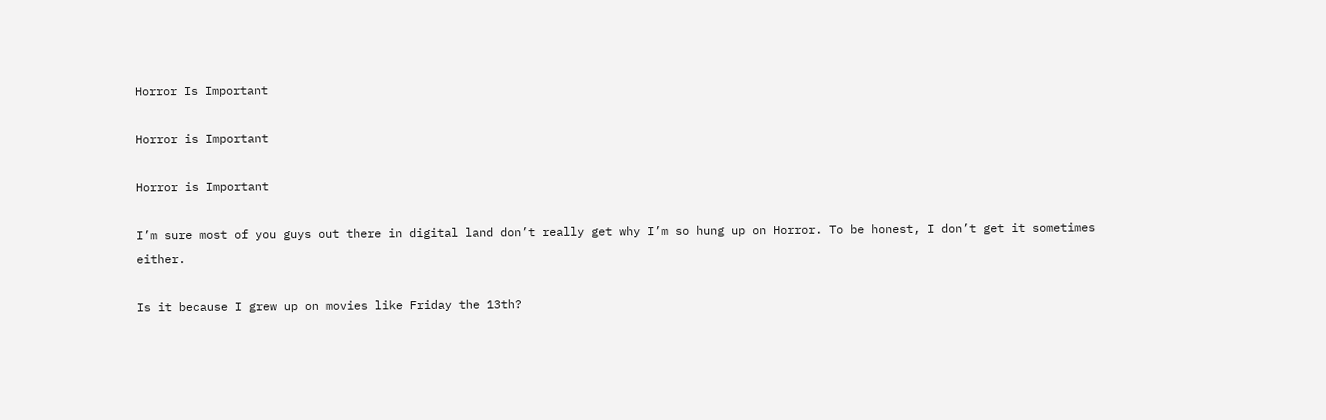Horror Is Important

Horror is Important

Horror is Important

I’m sure most of you guys out there in digital land don’t really get why I’m so hung up on Horror. To be honest, I don’t get it sometimes either.

Is it because I grew up on movies like Friday the 13th?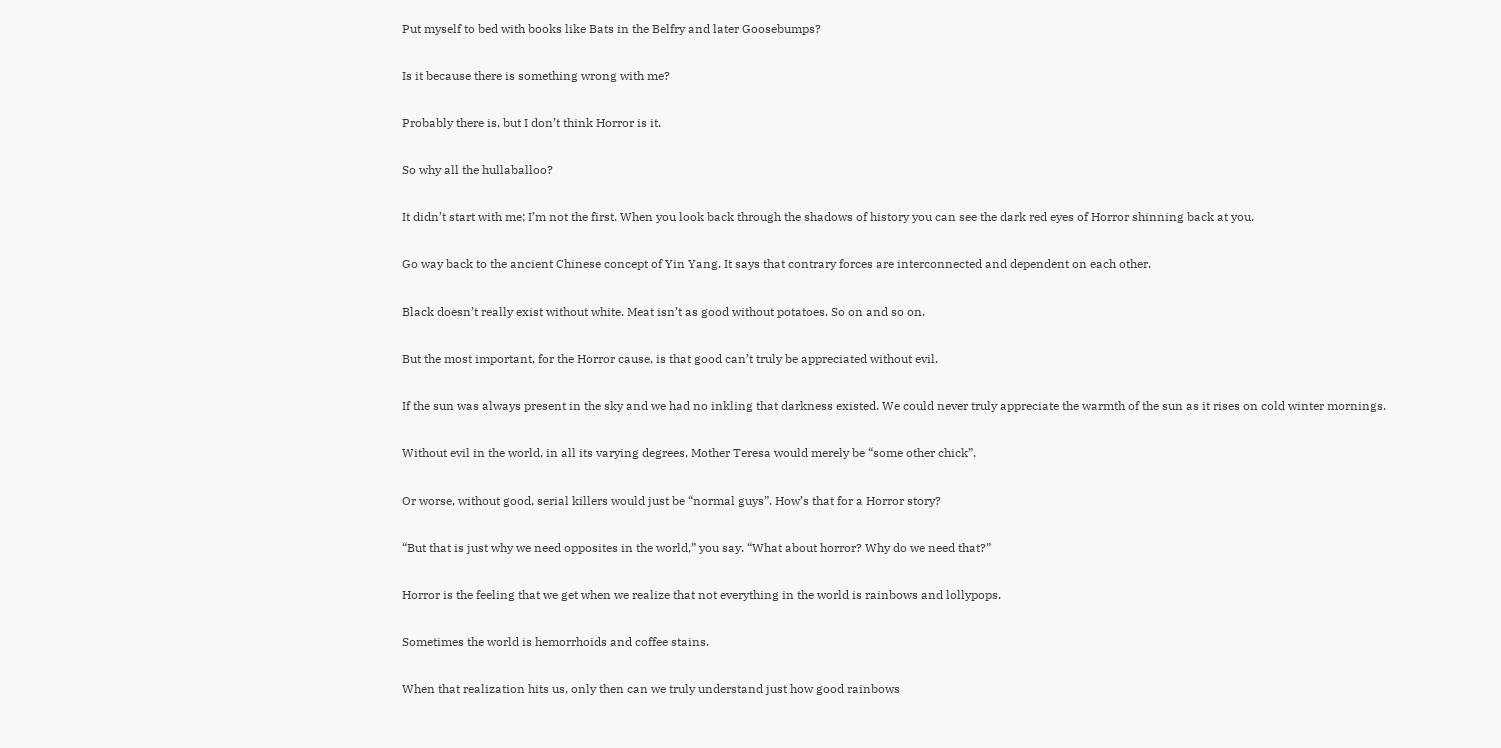Put myself to bed with books like Bats in the Belfry and later Goosebumps?

Is it because there is something wrong with me?

Probably there is, but I don’t think Horror is it.

So why all the hullaballoo?

It didn’t start with me; I’m not the first. When you look back through the shadows of history you can see the dark red eyes of Horror shinning back at you.

Go way back to the ancient Chinese concept of Yin Yang. It says that contrary forces are interconnected and dependent on each other.

Black doesn’t really exist without white. Meat isn’t as good without potatoes. So on and so on.

But the most important, for the Horror cause, is that good can’t truly be appreciated without evil.

If the sun was always present in the sky and we had no inkling that darkness existed. We could never truly appreciate the warmth of the sun as it rises on cold winter mornings.

Without evil in the world, in all its varying degrees, Mother Teresa would merely be “some other chick”.

Or worse, without good, serial killers would just be “normal guys”. How’s that for a Horror story?

“But that is just why we need opposites in the world,” you say. “What about horror? Why do we need that?”

Horror is the feeling that we get when we realize that not everything in the world is rainbows and lollypops.

Sometimes the world is hemorrhoids and coffee stains.

When that realization hits us, only then can we truly understand just how good rainbows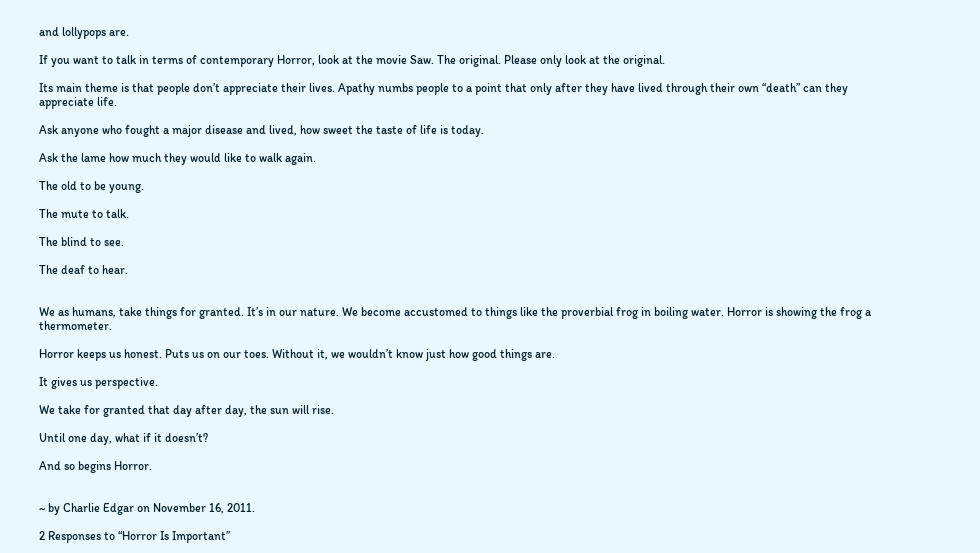and lollypops are.

If you want to talk in terms of contemporary Horror, look at the movie Saw. The original. Please only look at the original.

Its main theme is that people don’t appreciate their lives. Apathy numbs people to a point that only after they have lived through their own “death” can they appreciate life.

Ask anyone who fought a major disease and lived, how sweet the taste of life is today.

Ask the lame how much they would like to walk again.

The old to be young.

The mute to talk.

The blind to see.

The deaf to hear.


We as humans, take things for granted. It’s in our nature. We become accustomed to things like the proverbial frog in boiling water. Horror is showing the frog a thermometer.

Horror keeps us honest. Puts us on our toes. Without it, we wouldn’t know just how good things are.

It gives us perspective.

We take for granted that day after day, the sun will rise.

Until one day, what if it doesn’t?

And so begins Horror.


~ by Charlie Edgar on November 16, 2011.

2 Responses to “Horror Is Important”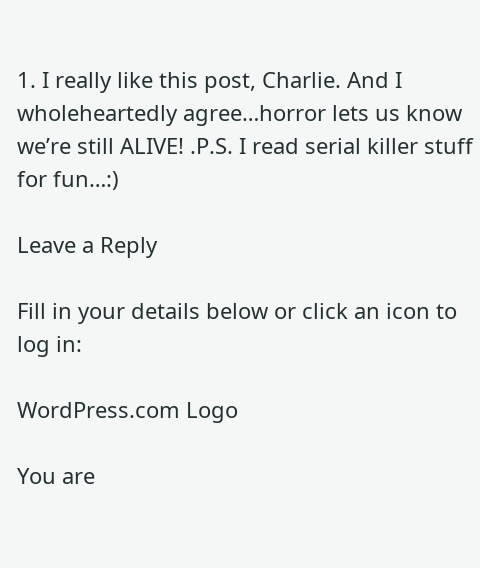1. I really like this post, Charlie. And I wholeheartedly agree…horror lets us know we’re still ALIVE! .P.S. I read serial killer stuff for fun…:)

Leave a Reply

Fill in your details below or click an icon to log in:

WordPress.com Logo

You are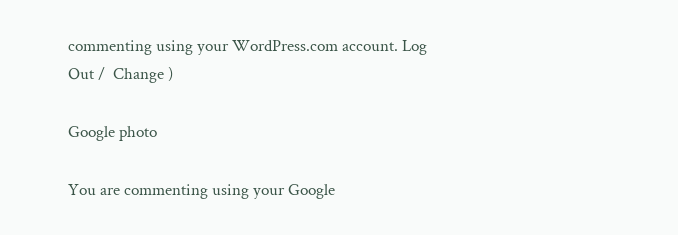commenting using your WordPress.com account. Log Out /  Change )

Google photo

You are commenting using your Google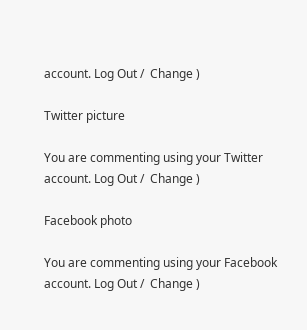account. Log Out /  Change )

Twitter picture

You are commenting using your Twitter account. Log Out /  Change )

Facebook photo

You are commenting using your Facebook account. Log Out /  Change )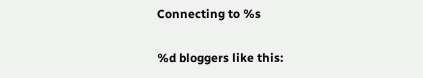Connecting to %s

%d bloggers like this: